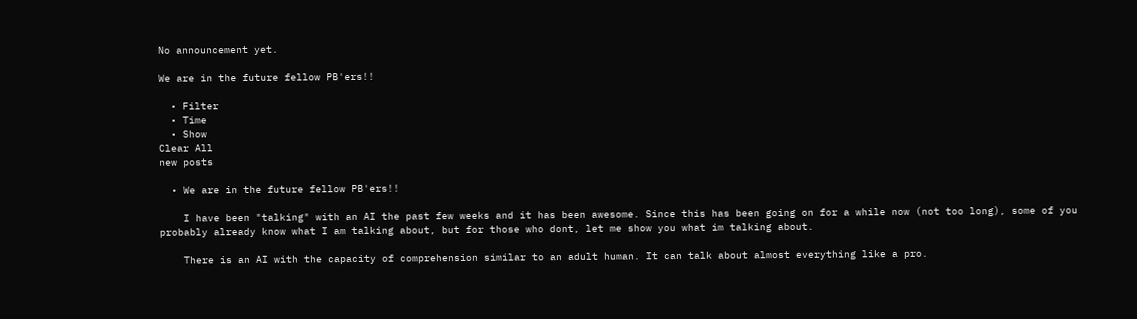No announcement yet.

We are in the future fellow PB'ers!!

  • Filter
  • Time
  • Show
Clear All
new posts

  • We are in the future fellow PB'ers!!

    I have been "talking" with an AI the past few weeks and it has been awesome. Since this has been going on for a while now (not too long), some of you probably already know what I am talking about, but for those who dont, let me show you what im talking about.

    There is an AI with the capacity of comprehension similar to an adult human. It can talk about almost everything like a pro.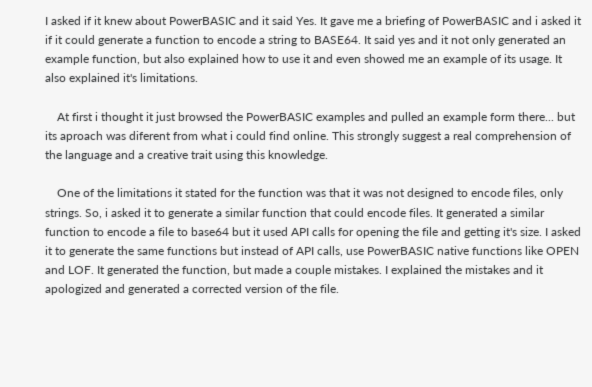I asked if it knew about PowerBASIC and it said Yes. It gave me a briefing of PowerBASIC and i asked it if it could generate a function to encode a string to BASE64. It said yes and it not only generated an example function, but also explained how to use it and even showed me an example of its usage. It also explained it's limitations.

    At first i thought it just browsed the PowerBASIC examples and pulled an example form there... but its aproach was diferent from what i could find online. This strongly suggest a real comprehension of the language and a creative trait using this knowledge.

    One of the limitations it stated for the function was that it was not designed to encode files, only strings. So, i asked it to generate a similar function that could encode files. It generated a similar function to encode a file to base64 but it used API calls for opening the file and getting it's size. I asked it to generate the same functions but instead of API calls, use PowerBASIC native functions like OPEN and LOF. It generated the function, but made a couple mistakes. I explained the mistakes and it apologized and generated a corrected version of the file.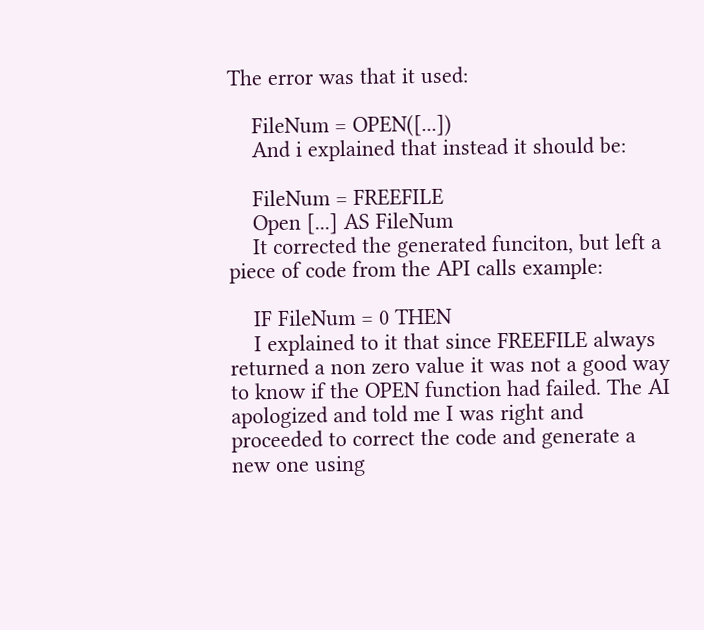The error was that it used:

    FileNum = OPEN([...])
    And i explained that instead it should be:

    FileNum = FREEFILE
    Open [...] AS FileNum
    It corrected the generated funciton, but left a piece of code from the API calls example:

    IF FileNum = 0 THEN
    I explained to it that since FREEFILE always returned a non zero value it was not a good way to know if the OPEN function had failed. The AI apologized and told me I was right and proceeded to correct the code and generate a new one using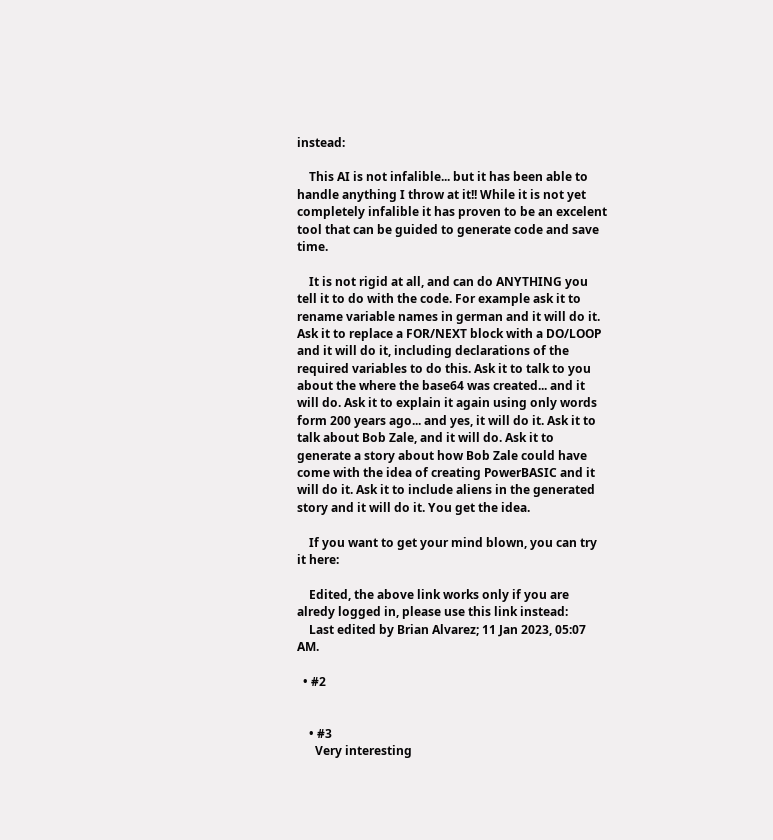instead:

    This AI is not infalible... but it has been able to handle anything I throw at it!! While it is not yet completely infalible it has proven to be an excelent tool that can be guided to generate code and save time.

    It is not rigid at all, and can do ANYTHING you tell it to do with the code. For example ask it to rename variable names in german and it will do it. Ask it to replace a FOR/NEXT block with a DO/LOOP and it will do it, including declarations of the required variables to do this. Ask it to talk to you about the where the base64 was created... and it will do. Ask it to explain it again using only words form 200 years ago... and yes, it will do it. Ask it to talk about Bob Zale, and it will do. Ask it to generate a story about how Bob Zale could have come with the idea of creating PowerBASIC and it will do it. Ask it to include aliens in the generated story and it will do it. You get the idea.

    If you want to get your mind blown, you can try it here:

    Edited, the above link works only if you are alredy logged in, please use this link instead:
    Last edited by Brian Alvarez; 11 Jan 2023, 05:07 AM.

  • #2


    • #3
      Very interesting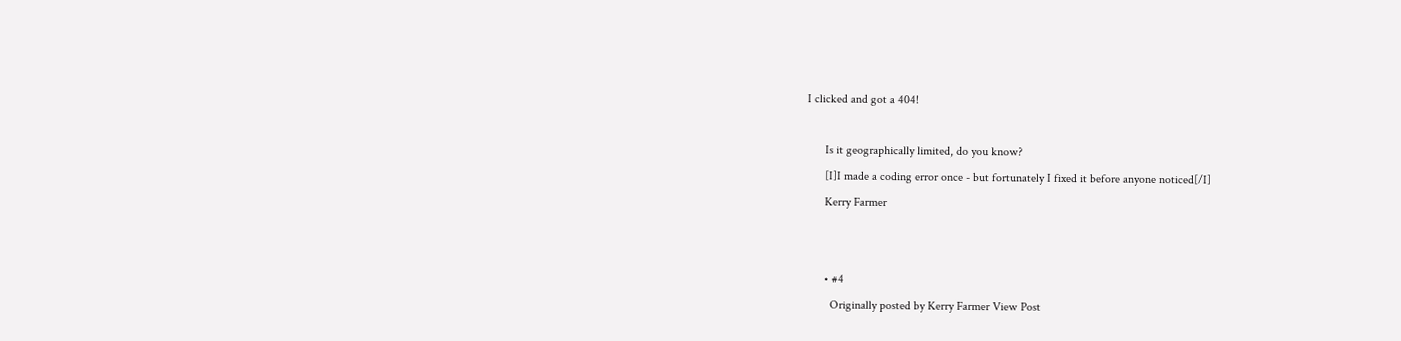I clicked and got a 404!

      Is it geographically limited, do you know?
      [I]I made a coding error once - but fortunately I fixed it before anyone noticed[/I]
      Kerry Farmer


      • #4
        Originally posted by Kerry Farmer View Post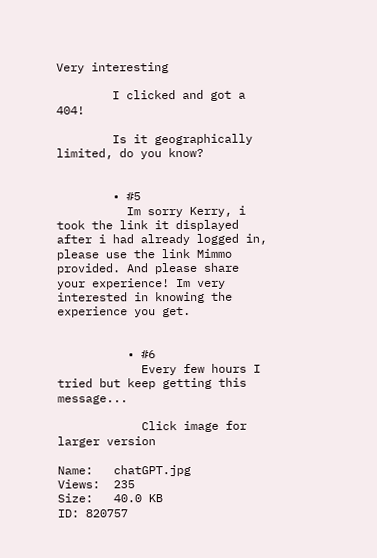Very interesting

        I clicked and got a 404!

        Is it geographically limited, do you know?


        • #5
          Im sorry Kerry, i took the link it displayed after i had already logged in, please use the link Mimmo provided. And please share your experience! Im very interested in knowing the experience you get.


          • #6
            Every few hours I tried but keep getting this message...

            Click image for larger version

Name:   chatGPT.jpg
Views:  235
Size:   40.0 KB
ID: 820757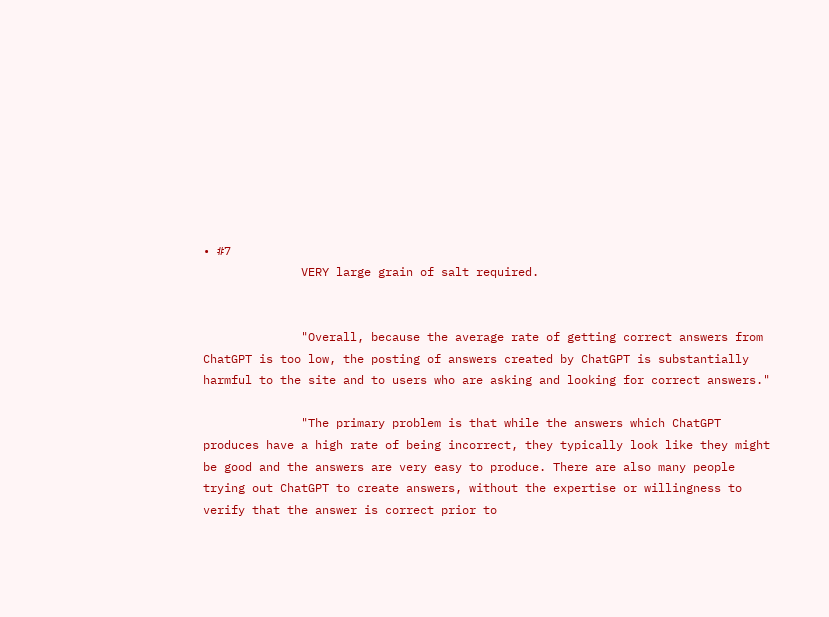• #7
              VERY large grain of salt required.


              "Overall, because the average rate of getting correct answers from ChatGPT is too low, the posting of answers created by ChatGPT is substantially harmful to the site and to users who are asking and looking for correct answers."

              "The primary problem is that while the answers which ChatGPT produces have a high rate of being incorrect, they typically look like they might be good and the answers are very easy to produce. There are also many people trying out ChatGPT to create answers, without the expertise or willingness to verify that the answer is correct prior to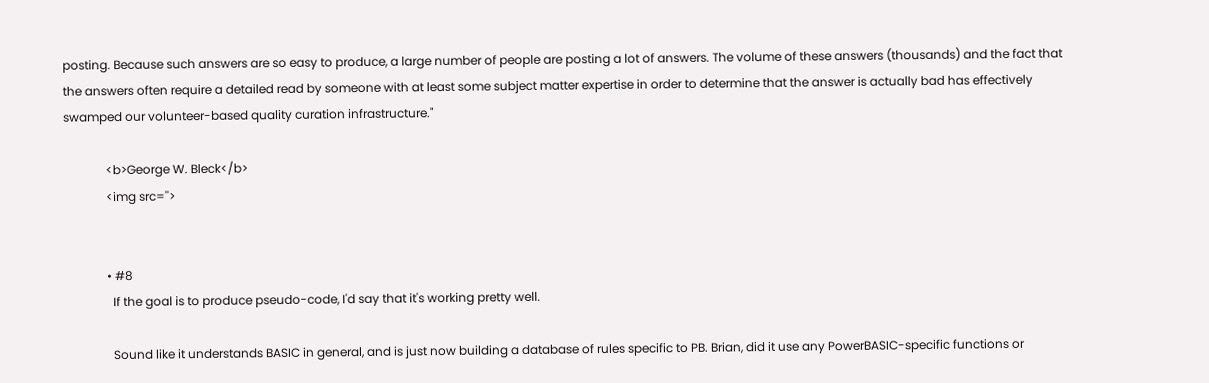posting. Because such answers are so easy to produce, a large number of people are posting a lot of answers. The volume of these answers (thousands) and the fact that the answers often require a detailed read by someone with at least some subject matter expertise in order to determine that the answer is actually bad has effectively swamped our volunteer-based quality curation infrastructure."

              <b>George W. Bleck</b>
              <img src=''>


              • #8
                If the goal is to produce pseudo-code, I'd say that it's working pretty well.

                Sound like it understands BASIC in general, and is just now building a database of rules specific to PB. Brian, did it use any PowerBASIC-specific functions or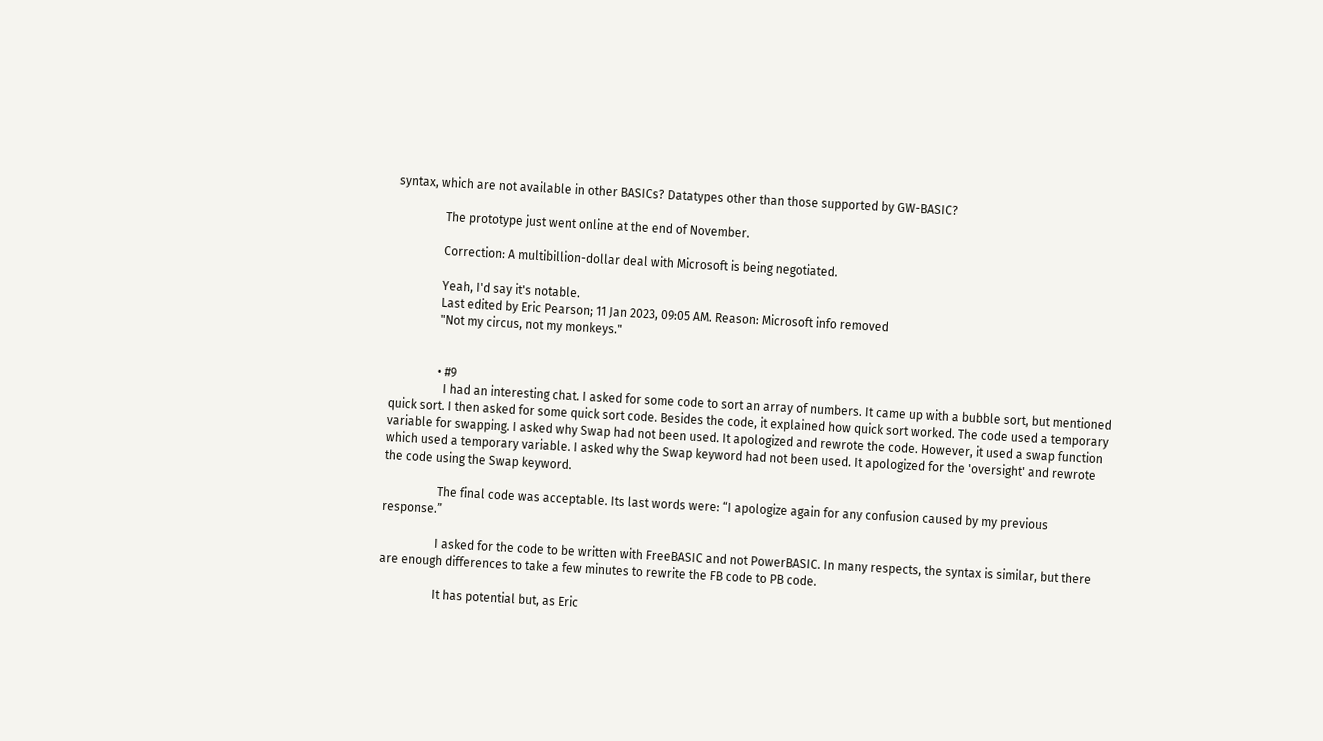syntax, which are not available in other BASICs? Datatypes other than those supported by GW-BASIC?

                The prototype just went online at the end of November.

                Correction: A multibillion-dollar deal with Microsoft is being negotiated.

                Yeah, I'd say it's notable.
                Last edited by Eric Pearson; 11 Jan 2023, 09:05 AM. Reason: Microsoft info removed
                "Not my circus, not my monkeys."


                • #9
                  I had an interesting chat. I asked for some code to sort an array of numbers. It came up with a bubble sort, but mentioned quick sort. I then asked for some quick sort code. Besides the code, it explained how quick sort worked. The code used a temporary variable for swapping. I asked why Swap had not been used. It apologized and rewrote the code. However, it used a swap function which used a temporary variable. I asked why the Swap keyword had not been used. It apologized for the 'oversight' and rewrote the code using the Swap keyword.

                  The final code was acceptable. Its last words were: “I apologize again for any confusion caused by my previous response.”

                  I asked for the code to be written with FreeBASIC and not PowerBASIC. In many respects, the syntax is similar, but there are enough differences to take a few minutes to rewrite the FB code to PB code.

                  It has potential but, as Eric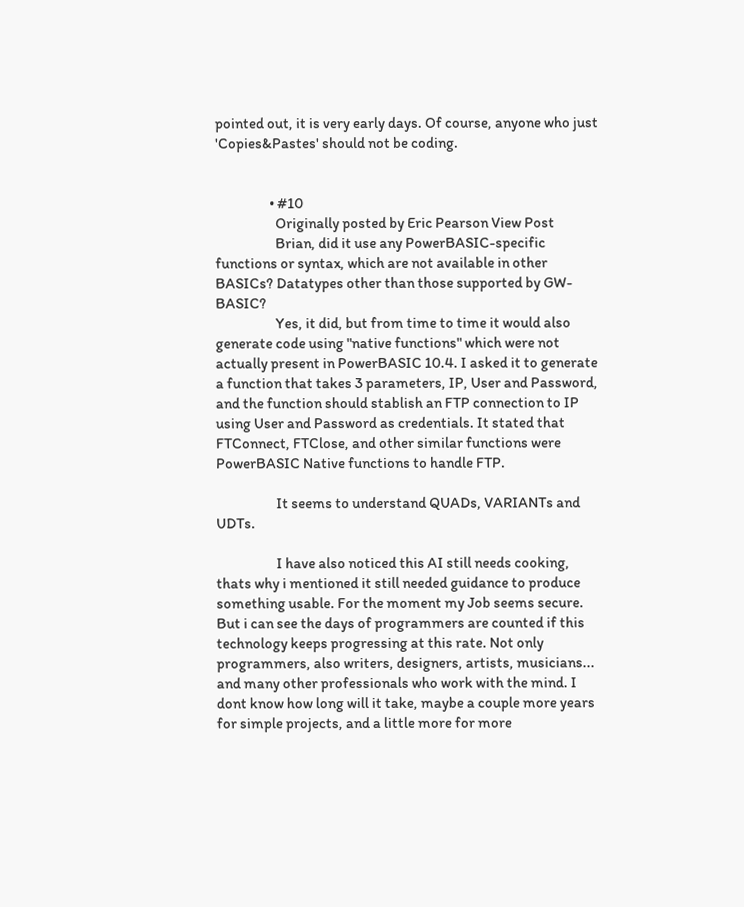pointed out, it is very early days. Of course, anyone who just 'Copies&Pastes' should not be coding.


                  • #10
                    Originally posted by Eric Pearson View Post
                    Brian, did it use any PowerBASIC-specific functions or syntax, which are not available in other BASICs? Datatypes other than those supported by GW-BASIC?
                    Yes, it did, but from time to time it would also generate code using "native functions" which were not actually present in PowerBASIC 10.4. I asked it to generate a function that takes 3 parameters, IP, User and Password, and the function should stablish an FTP connection to IP using User and Password as credentials. It stated that FTConnect, FTClose, and other similar functions were PowerBASIC Native functions to handle FTP.

                    It seems to understand QUADs, VARIANTs and UDTs.

                    I have also noticed this AI still needs cooking, thats why i mentioned it still needed guidance to produce something usable. For the moment my Job seems secure. But i can see the days of programmers are counted if this technology keeps progressing at this rate. Not only programmers, also writers, designers, artists, musicians... and many other professionals who work with the mind. I dont know how long will it take, maybe a couple more years for simple projects, and a little more for more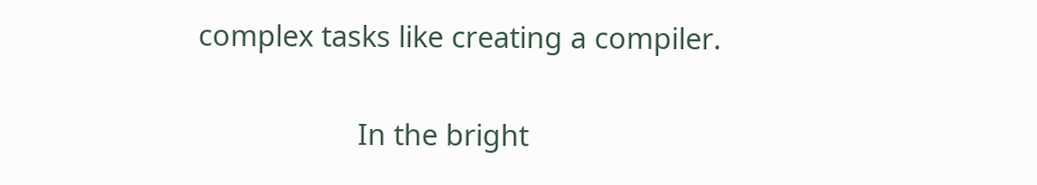complex tasks like creating a compiler.

                    In the bright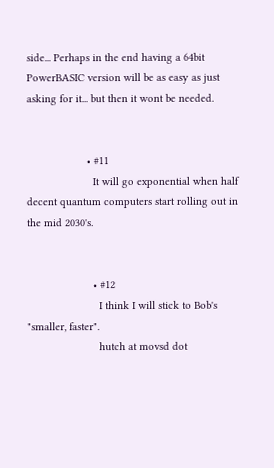side... Perhaps in the end having a 64bit PowerBASIC version will be as easy as just asking for it... but then it wont be needed.


                    • #11
                      It will go exponential when half decent quantum computers start rolling out in the mid 2030's.


                      • #12
                        I think I will stick to Bob's "smaller, faster".
                        hutch at movsd dot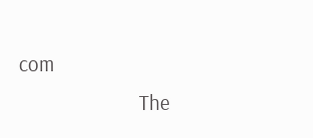com
                        The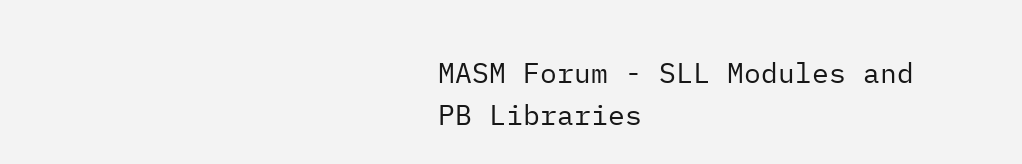MASM Forum - SLL Modules and PB Libraries